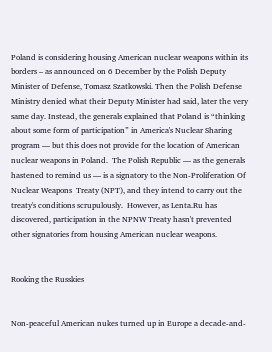Poland is considering housing American nuclear weapons within its borders – as announced on 6 December by the Polish Deputy Minister of Defense, Tomasz Szatkowski. Then the Polish Defense Ministry denied what their Deputy Minister had said, later the very same day. Instead, the generals explained that Poland is “thinking about some form of participation” in America's Nuclear Sharing program — but this does not provide for the location of American nuclear weapons in Poland.  The Polish Republic — as the generals hastened to remind us — is a signatory to the Non-Proliferation Of Nuclear Weapons  Treaty (NPT), and they intend to carry out the treaty's conditions scrupulously.  However, as Lenta.Ru has discovered, participation in the NPNW Treaty hasn't prevented other signatories from housing American nuclear weapons.


Rooking the Russkies


Non-peaceful American nukes turned up in Europe a decade-and-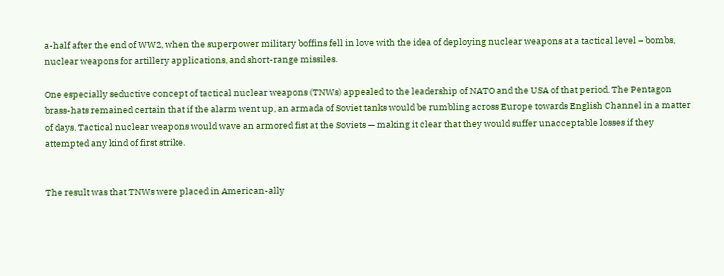a-half after the end of WW2, when the superpower military boffins fell in love with the idea of deploying nuclear weapons at a tactical level – bombs,  nuclear weapons for artillery applications, and short-range missiles.

One especially seductive concept of tactical nuclear weapons (TNWs) appealed to the leadership of NATO and the USA of that period. The Pentagon brass-hats remained certain that if the alarm went up, an armada of Soviet tanks would be rumbling across Europe towards English Channel in a matter of days. Tactical nuclear weapons would wave an armored fist at the Soviets — making it clear that they would suffer unacceptable losses if they attempted any kind of first strike.


The result was that TNWs were placed in American-ally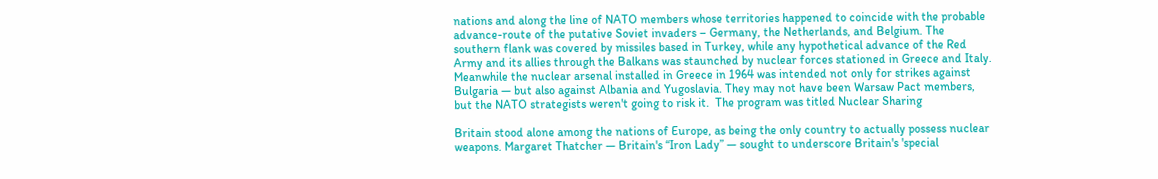nations and along the line of NATO members whose territories happened to coincide with the probable advance-route of the putative Soviet invaders – Germany, the Netherlands, and Belgium. The southern flank was covered by missiles based in Turkey, while any hypothetical advance of the Red Army and its allies through the Balkans was staunched by nuclear forces stationed in Greece and Italy. Meanwhile the nuclear arsenal installed in Greece in 1964 was intended not only for strikes against Bulgaria — but also against Albania and Yugoslavia. They may not have been Warsaw Pact members, but the NATO strategists weren't going to risk it.  The program was titled Nuclear Sharing

Britain stood alone among the nations of Europe, as being the only country to actually possess nuclear weapons. Margaret Thatcher — Britain's “Iron Lady” — sought to underscore Britain's 'special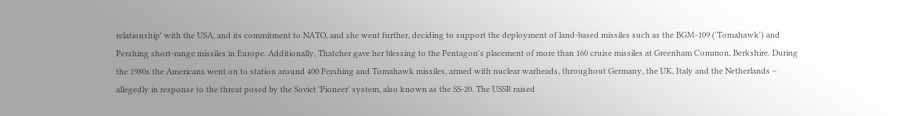relationship' with the USA, and its commitment to NATO, and she went further, deciding to support the deployment of land-based missiles such as the BGM-109 ('Tomahawk') and Pershing short-range missiles in Europe. Additionally, Thatcher gave her blessing to the Pentagon's placement of more than 160 cruise missiles at Greenham Common, Berkshire. During the 1980s the Americans went on to station around 400 Pershing and Tomahawk missiles, armed with nuclear warheads, throughout Germany, the UK, Italy and the Netherlands – allegedly in response to the threat posed by the Soviet 'Pioneer' system, also known as the SS-20. The USSR raised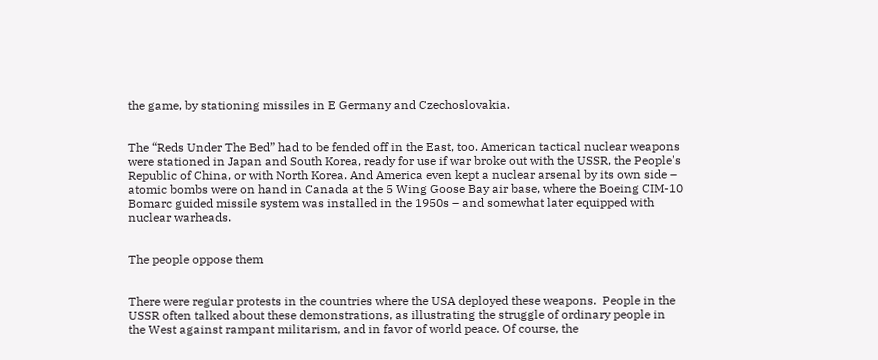the game, by stationing missiles in E Germany and Czechoslovakia.


The “Reds Under The Bed” had to be fended off in the East, too. American tactical nuclear weapons were stationed in Japan and South Korea, ready for use if war broke out with the USSR, the People's Republic of China, or with North Korea. And America even kept a nuclear arsenal by its own side – atomic bombs were on hand in Canada at the 5 Wing Goose Bay air base, where the Boeing CIM-10 Bomarc guided missile system was installed in the 1950s – and somewhat later equipped with nuclear warheads.


The people oppose them


There were regular protests in the countries where the USA deployed these weapons.  People in the USSR often talked about these demonstrations, as illustrating the struggle of ordinary people in the West against rampant militarism, and in favor of world peace. Of course, the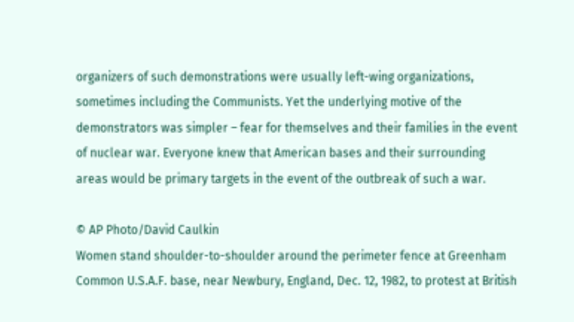organizers of such demonstrations were usually left-wing organizations, sometimes including the Communists. Yet the underlying motive of the demonstrators was simpler – fear for themselves and their families in the event of nuclear war. Everyone knew that American bases and their surrounding areas would be primary targets in the event of the outbreak of such a war.

© AP Photo/David Caulkin
Women stand shoulder-to-shoulder around the perimeter fence at Greenham Common U.S.A.F. base, near Newbury, England, Dec. 12, 1982, to protest at British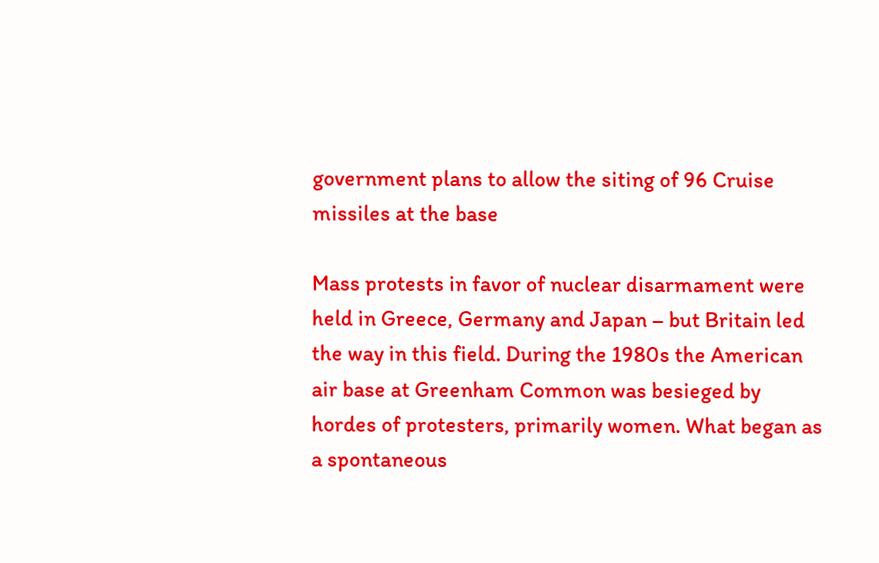government plans to allow the siting of 96 Cruise missiles at the base

Mass protests in favor of nuclear disarmament were held in Greece, Germany and Japan – but Britain led the way in this field. During the 1980s the American air base at Greenham Common was besieged by hordes of protesters, primarily women. What began as a spontaneous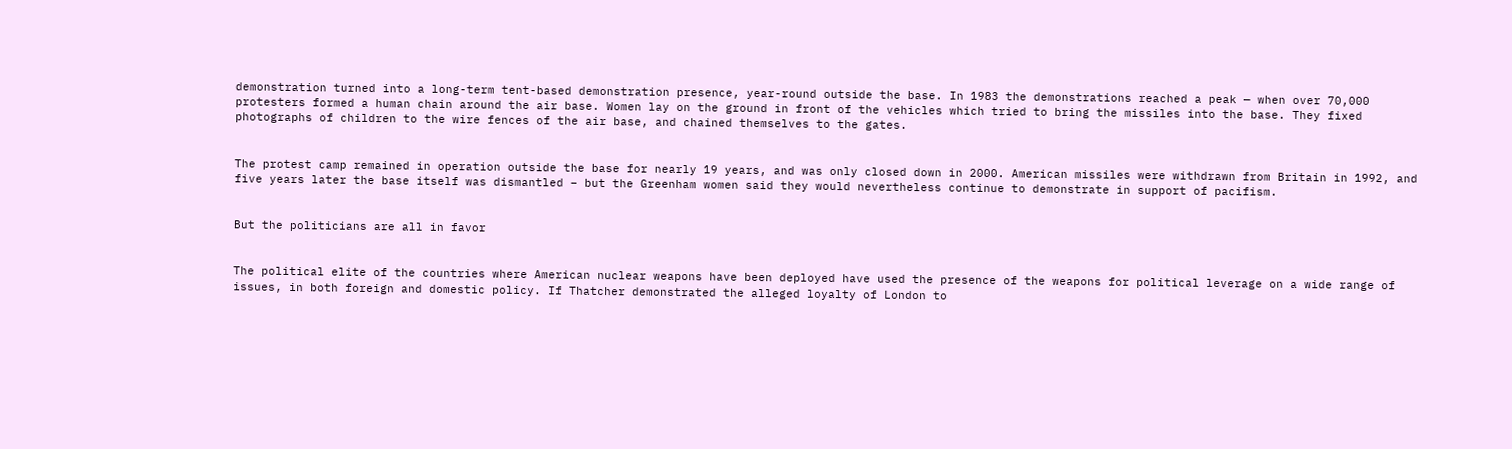demonstration turned into a long-term tent-based demonstration presence, year-round outside the base. In 1983 the demonstrations reached a peak — when over 70,000 protesters formed a human chain around the air base. Women lay on the ground in front of the vehicles which tried to bring the missiles into the base. They fixed photographs of children to the wire fences of the air base, and chained themselves to the gates.


The protest camp remained in operation outside the base for nearly 19 years, and was only closed down in 2000. American missiles were withdrawn from Britain in 1992, and five years later the base itself was dismantled – but the Greenham women said they would nevertheless continue to demonstrate in support of pacifism.


But the politicians are all in favor


The political elite of the countries where American nuclear weapons have been deployed have used the presence of the weapons for political leverage on a wide range of issues, in both foreign and domestic policy. If Thatcher demonstrated the alleged loyalty of London to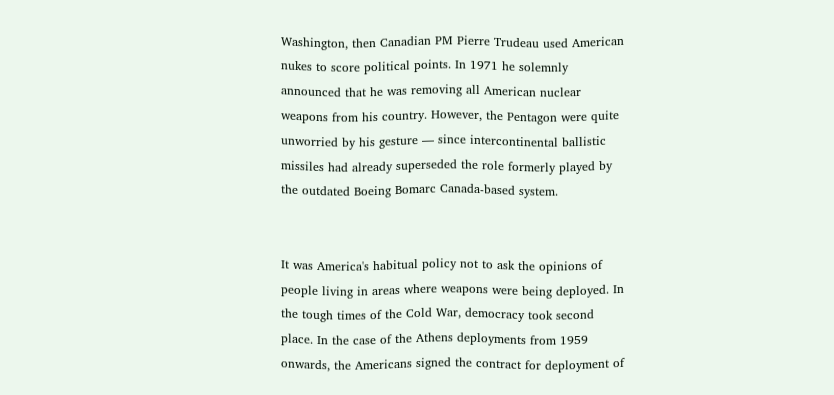Washington, then Canadian PM Pierre Trudeau used American nukes to score political points. In 1971 he solemnly announced that he was removing all American nuclear weapons from his country. However, the Pentagon were quite unworried by his gesture — since intercontinental ballistic missiles had already superseded the role formerly played by the outdated Boeing Bomarc Canada-based system.


It was America's habitual policy not to ask the opinions of people living in areas where weapons were being deployed. In the tough times of the Cold War, democracy took second place. In the case of the Athens deployments from 1959 onwards, the Americans signed the contract for deployment of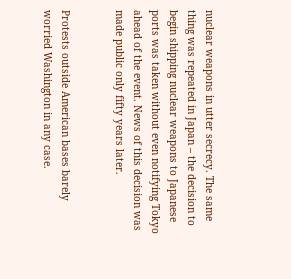nuclear weapons in utter secrecy. The same thing was repeated in Japan – the decision to begin shipping nuclear weapons to Japanese ports was taken without even notifying Tokyo ahead of the event. News of this decision was made public only fifty years later.


Protests outside American bases barely worried Washington in any case.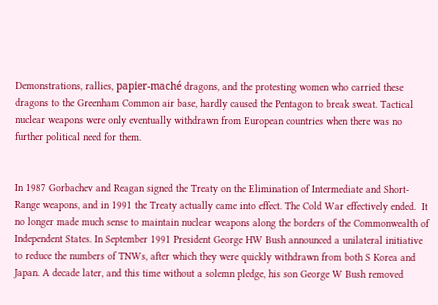Demonstrations, rallies, papier-maché dragons, and the protesting women who carried these dragons to the Greenham Common air base, hardly caused the Pentagon to break sweat. Tactical nuclear weapons were only eventually withdrawn from European countries when there was no further political need for them.


In 1987 Gorbachev and Reagan signed the Treaty on the Elimination of Intermediate and Short-Range weapons, and in 1991 the Treaty actually came into effect. The Cold War effectively ended.  It no longer made much sense to maintain nuclear weapons along the borders of the Commonwealth of Independent States. In September 1991 President George HW Bush announced a unilateral initiative to reduce the numbers of TNWs, after which they were quickly withdrawn from both S Korea and Japan. A decade later, and this time without a solemn pledge, his son George W Bush removed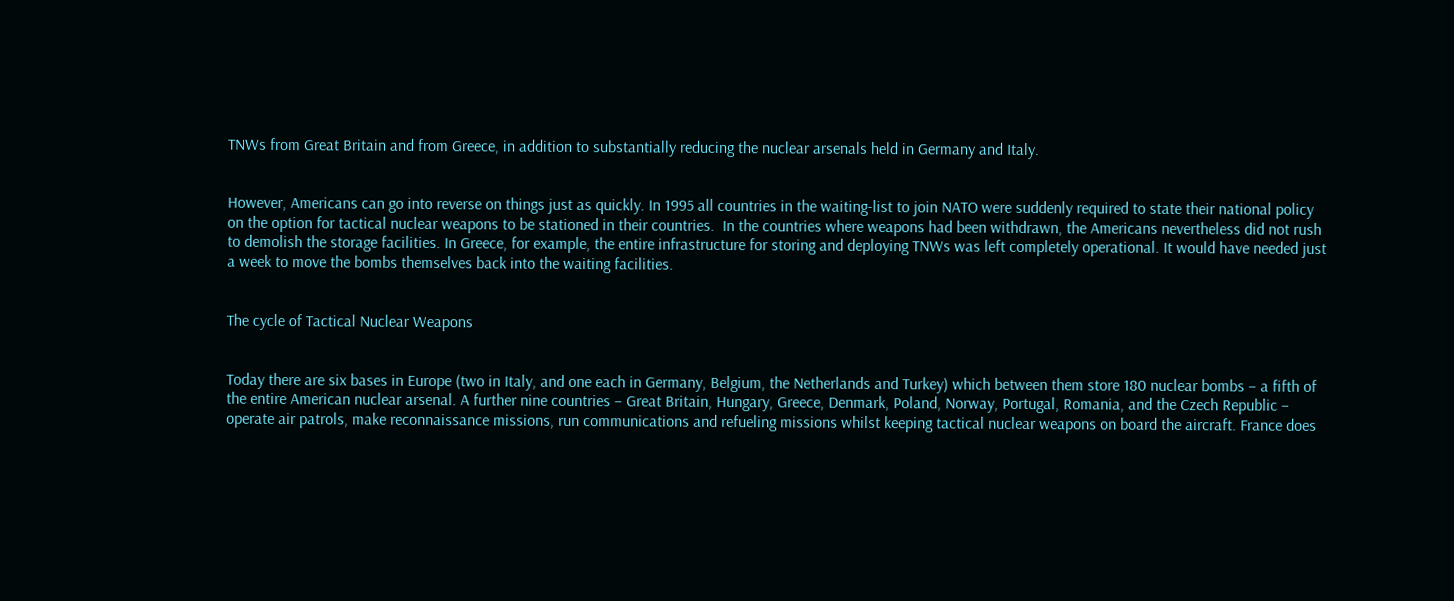TNWs from Great Britain and from Greece, in addition to substantially reducing the nuclear arsenals held in Germany and Italy.


However, Americans can go into reverse on things just as quickly. In 1995 all countries in the waiting-list to join NATO were suddenly required to state their national policy on the option for tactical nuclear weapons to be stationed in their countries.  In the countries where weapons had been withdrawn, the Americans nevertheless did not rush to demolish the storage facilities. In Greece, for example, the entire infrastructure for storing and deploying TNWs was left completely operational. It would have needed just a week to move the bombs themselves back into the waiting facilities.


The cycle of Tactical Nuclear Weapons


Today there are six bases in Europe (two in Italy, and one each in Germany, Belgium, the Netherlands and Turkey) which between them store 180 nuclear bombs – a fifth of the entire American nuclear arsenal. A further nine countries – Great Britain, Hungary, Greece, Denmark, Poland, Norway, Portugal, Romania, and the Czech Republic – operate air patrols, make reconnaissance missions, run communications and refueling missions whilst keeping tactical nuclear weapons on board the aircraft. France does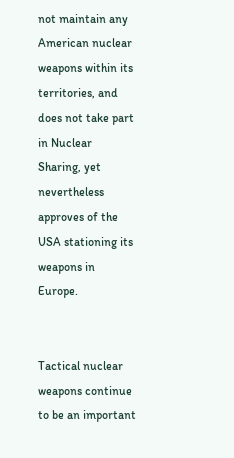not maintain any American nuclear weapons within its territories, and does not take part in Nuclear Sharing, yet nevertheless approves of the USA stationing its weapons in Europe.


Tactical nuclear weapons continue to be an important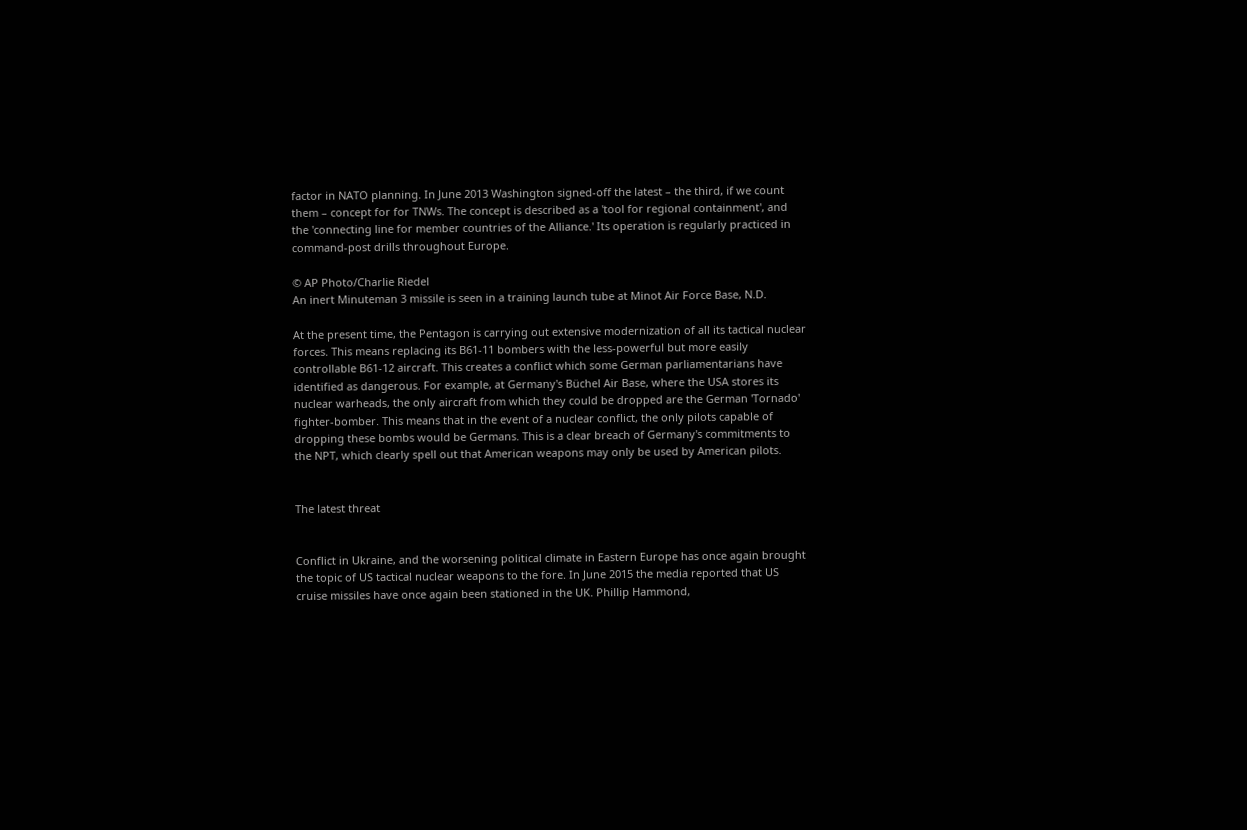factor in NATO planning. In June 2013 Washington signed-off the latest – the third, if we count them – concept for for TNWs. The concept is described as a 'tool for regional containment', and the 'connecting line for member countries of the Alliance.' Its operation is regularly practiced in command-post drills throughout Europe.

© AP Photo/Charlie Riedel
An inert Minuteman 3 missile is seen in a training launch tube at Minot Air Force Base, N.D.

At the present time, the Pentagon is carrying out extensive modernization of all its tactical nuclear forces. This means replacing its B61-11 bombers with the less-powerful but more easily controllable B61-12 aircraft. This creates a conflict which some German parliamentarians have identified as dangerous. For example, at Germany's Büchel Air Base, where the USA stores its nuclear warheads, the only aircraft from which they could be dropped are the German 'Tornado' fighter-bomber. This means that in the event of a nuclear conflict, the only pilots capable of dropping these bombs would be Germans. This is a clear breach of Germany's commitments to the NPT, which clearly spell out that American weapons may only be used by American pilots.


The latest threat


Conflict in Ukraine, and the worsening political climate in Eastern Europe has once again brought the topic of US tactical nuclear weapons to the fore. In June 2015 the media reported that US cruise missiles have once again been stationed in the UK. Phillip Hammond,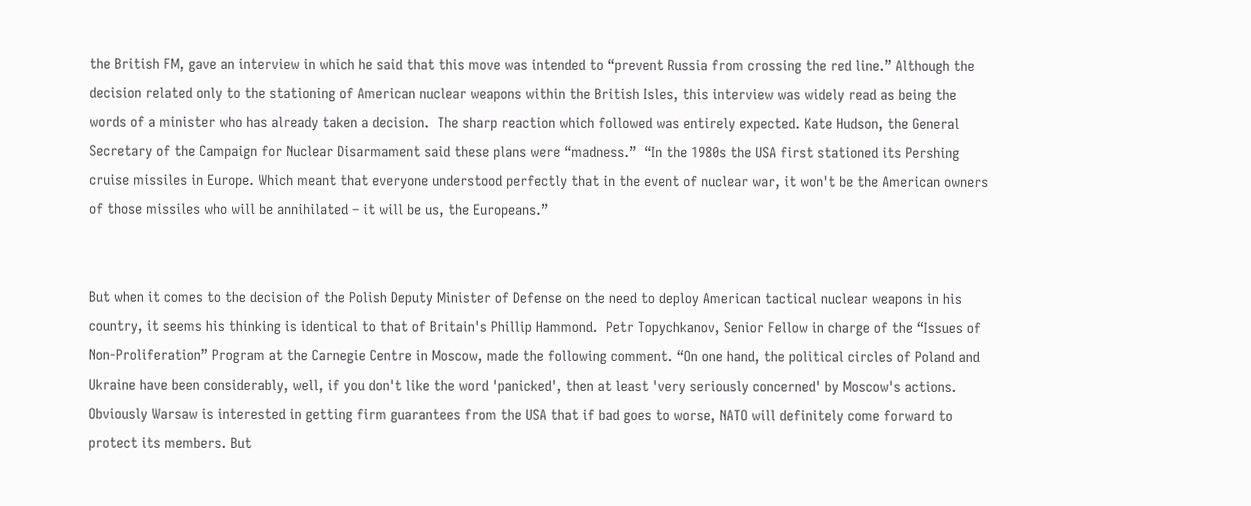the British FM, gave an interview in which he said that this move was intended to “prevent Russia from crossing the red line.” Although the decision related only to the stationing of American nuclear weapons within the British Isles, this interview was widely read as being the words of a minister who has already taken a decision.  The sharp reaction which followed was entirely expected. Kate Hudson, the General Secretary of the Campaign for Nuclear Disarmament said these plans were “madness.”  “In the 1980s the USA first stationed its Pershing cruise missiles in Europe. Which meant that everyone understood perfectly that in the event of nuclear war, it won't be the American owners of those missiles who will be annihilated – it will be us, the Europeans.”


But when it comes to the decision of the Polish Deputy Minister of Defense on the need to deploy American tactical nuclear weapons in his country, it seems his thinking is identical to that of Britain's Phillip Hammond.  Petr Topychkanov, Senior Fellow in charge of the “Issues of Non-Proliferation” Program at the Carnegie Centre in Moscow, made the following comment. “On one hand, the political circles of Poland and Ukraine have been considerably, well, if you don't like the word 'panicked', then at least 'very seriously concerned' by Moscow's actions. Obviously Warsaw is interested in getting firm guarantees from the USA that if bad goes to worse, NATO will definitely come forward to protect its members. But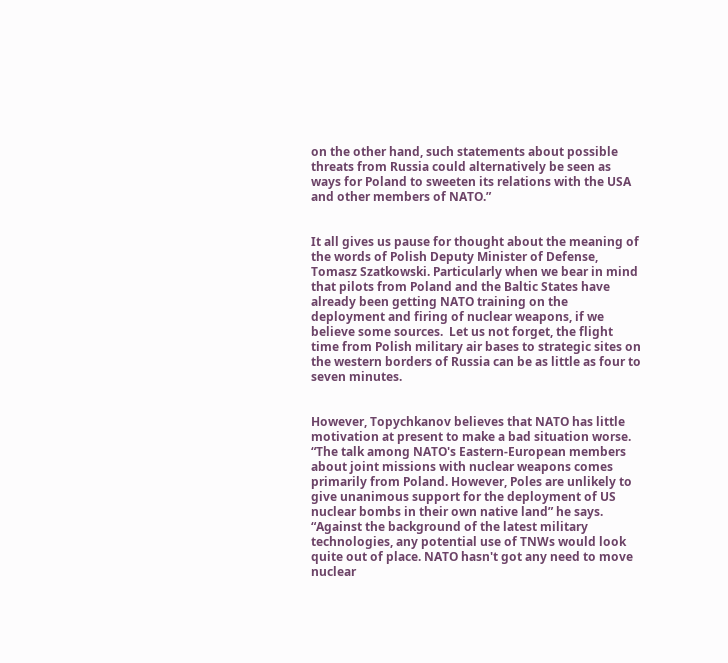on the other hand, such statements about possible threats from Russia could alternatively be seen as ways for Poland to sweeten its relations with the USA and other members of NATO.”


It all gives us pause for thought about the meaning of the words of Polish Deputy Minister of Defense, Tomasz Szatkowski. Particularly when we bear in mind that pilots from Poland and the Baltic States have already been getting NATO training on the deployment and firing of nuclear weapons, if we believe some sources.  Let us not forget, the flight time from Polish military air bases to strategic sites on the western borders of Russia can be as little as four to seven minutes.


However, Topychkanov believes that NATO has little motivation at present to make a bad situation worse. “The talk among NATO's Eastern-European members about joint missions with nuclear weapons comes primarily from Poland. However, Poles are unlikely to give unanimous support for the deployment of US nuclear bombs in their own native land” he says. “Against the background of the latest military technologies, any potential use of TNWs would look quite out of place. NATO hasn't got any need to move nuclear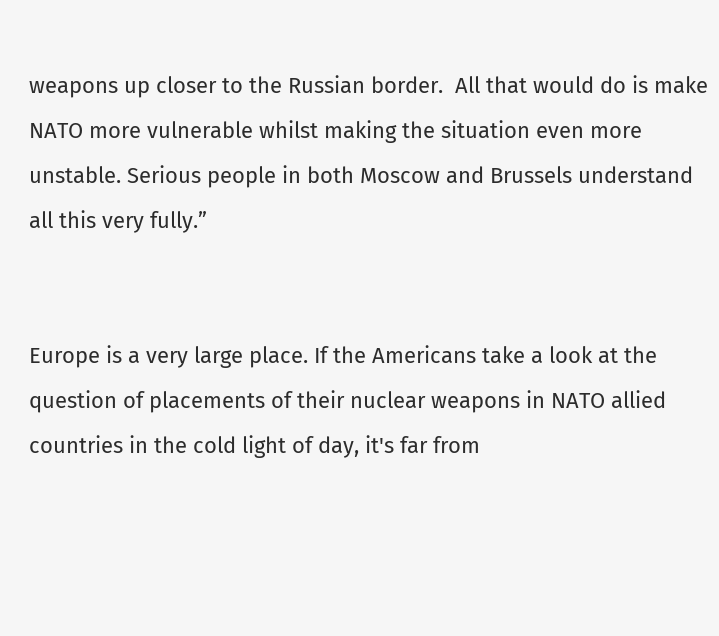weapons up closer to the Russian border.  All that would do is make NATO more vulnerable whilst making the situation even more unstable. Serious people in both Moscow and Brussels understand all this very fully.”


Europe is a very large place. If the Americans take a look at the question of placements of their nuclear weapons in NATO allied countries in the cold light of day, it's far from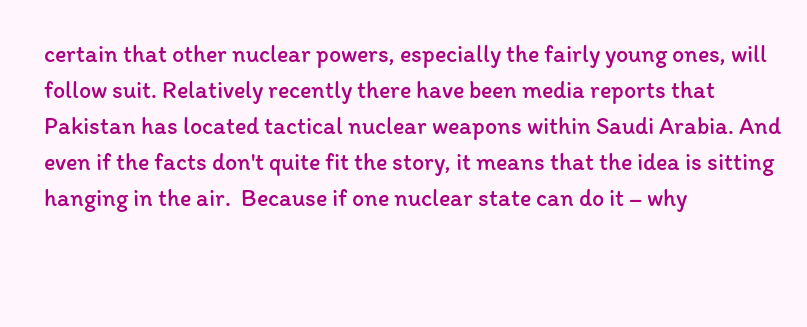certain that other nuclear powers, especially the fairly young ones, will follow suit. Relatively recently there have been media reports that Pakistan has located tactical nuclear weapons within Saudi Arabia. And even if the facts don't quite fit the story, it means that the idea is sitting hanging in the air.  Because if one nuclear state can do it – why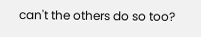can't the others do so too?